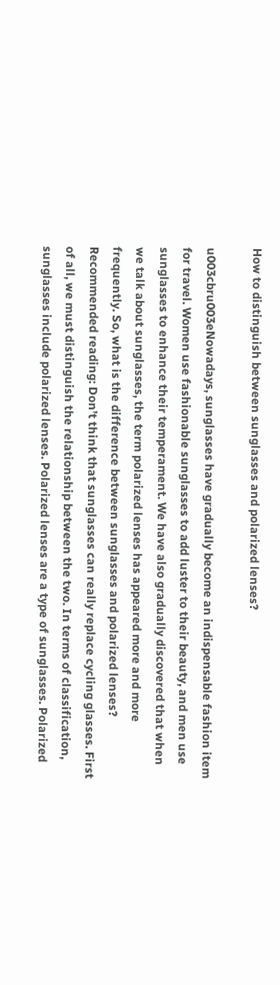How to distinguish between sunglasses and polarized lenses?

u003cbru003eNowadays, sunglasses have gradually become an indispensable fashion item for travel. Women use fashionable sunglasses to add luster to their beauty, and men use sunglasses to enhance their temperament. We have also gradually discovered that when we talk about sunglasses, the term polarized lenses has appeared more and more frequently. So, what is the difference between sunglasses and polarized lenses? Recommended reading: Don’t think that sunglasses can really replace cycling glasses. First of all, we must distinguish the relationship between the two. In terms of classification, sunglasses include polarized lenses. Polarized lenses are a type of sunglasses. Polarized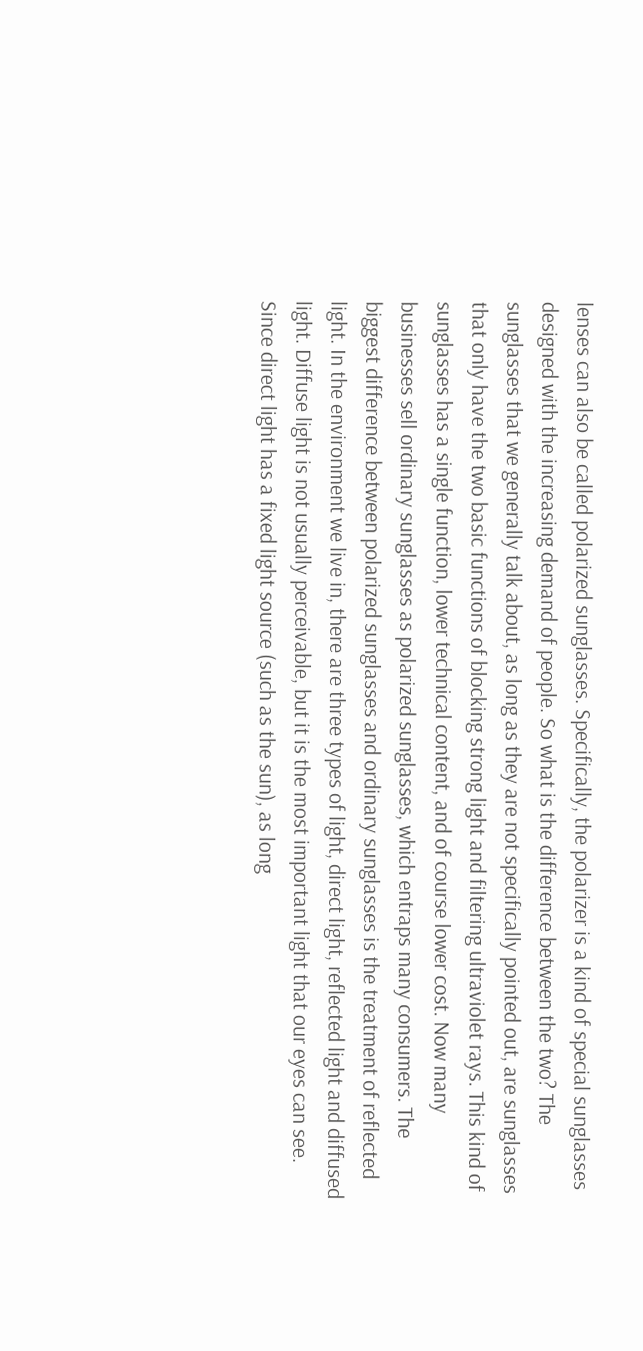lenses can also be called polarized sunglasses. Specifically, the polarizer is a kind of special sunglasses designed with the increasing demand of people. So what is the difference between the two? The sunglasses that we generally talk about, as long as they are not specifically pointed out, are sunglasses that only have the two basic functions of blocking strong light and filtering ultraviolet rays. This kind of sunglasses has a single function, lower technical content, and of course lower cost. Now many businesses sell ordinary sunglasses as polarized sunglasses, which entraps many consumers. The biggest difference between polarized sunglasses and ordinary sunglasses is the treatment of reflected light. In the environment we live in, there are three types of light, direct light, reflected light and diffused light. Diffuse light is not usually perceivable, but it is the most important light that our eyes can see. Since direct light has a fixed light source (such as the sun), as long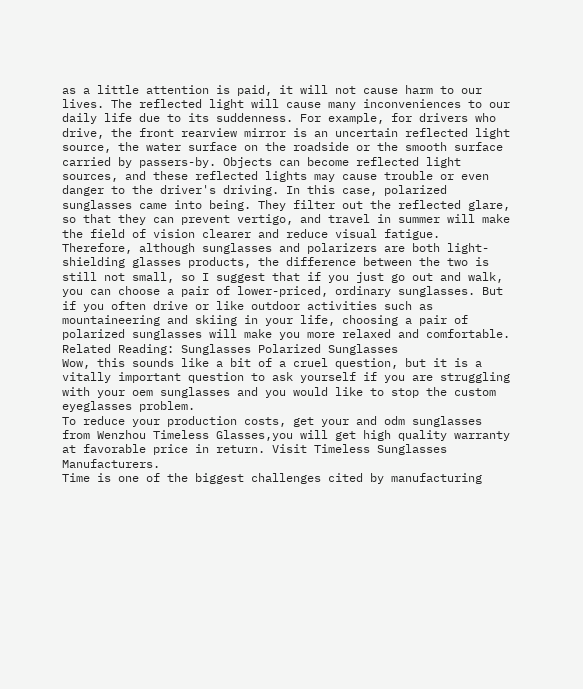as a little attention is paid, it will not cause harm to our lives. The reflected light will cause many inconveniences to our daily life due to its suddenness. For example, for drivers who drive, the front rearview mirror is an uncertain reflected light source, the water surface on the roadside or the smooth surface carried by passers-by. Objects can become reflected light sources, and these reflected lights may cause trouble or even danger to the driver's driving. In this case, polarized sunglasses came into being. They filter out the reflected glare, so that they can prevent vertigo, and travel in summer will make the field of vision clearer and reduce visual fatigue. Therefore, although sunglasses and polarizers are both light-shielding glasses products, the difference between the two is still not small, so I suggest that if you just go out and walk, you can choose a pair of lower-priced, ordinary sunglasses. But if you often drive or like outdoor activities such as mountaineering and skiing in your life, choosing a pair of polarized sunglasses will make you more relaxed and comfortable. Related Reading: Sunglasses Polarized Sunglasses
Wow, this sounds like a bit of a cruel question, but it is a vitally important question to ask yourself if you are struggling with your oem sunglasses and you would like to stop the custom eyeglasses problem.
To reduce your production costs, get your and odm sunglasses from Wenzhou Timeless Glasses,you will get high quality warranty at favorable price in return. Visit Timeless Sunglasses Manufacturers.
Time is one of the biggest challenges cited by manufacturing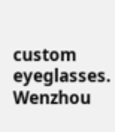custom eyeglasses.
Wenzhou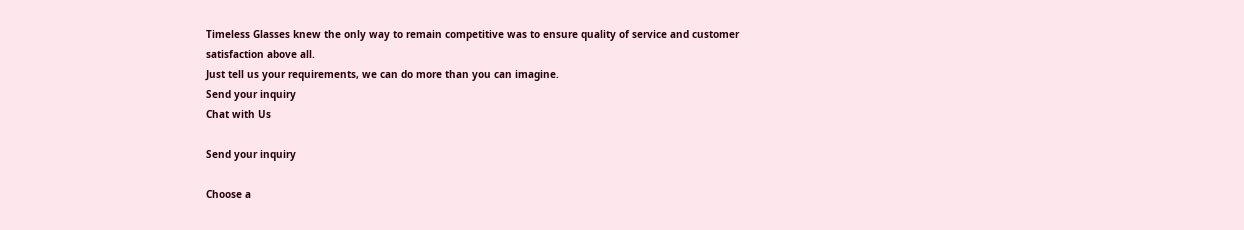Timeless Glasses knew the only way to remain competitive was to ensure quality of service and customer satisfaction above all.
Just tell us your requirements, we can do more than you can imagine.
Send your inquiry
Chat with Us

Send your inquiry

Choose a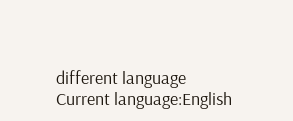different language
Current language:English